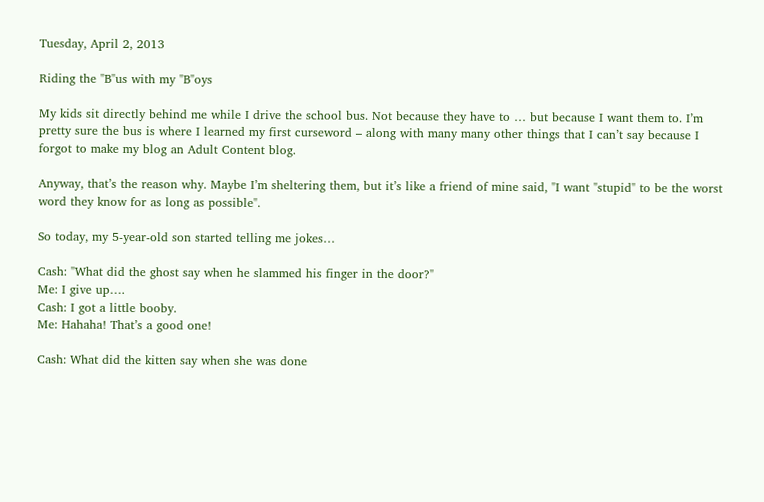Tuesday, April 2, 2013

Riding the "B"us with my "B"oys

My kids sit directly behind me while I drive the school bus. Not because they have to … but because I want them to. I’m pretty sure the bus is where I learned my first curseword – along with many many other things that I can’t say because I forgot to make my blog an Adult Content blog.

Anyway, that’s the reason why. Maybe I’m sheltering them, but it’s like a friend of mine said, "I want "stupid" to be the worst word they know for as long as possible".

So today, my 5-year-old son started telling me jokes…

Cash: "What did the ghost say when he slammed his finger in the door?"
Me: I give up….
Cash: I got a little booby.
Me: Hahaha! That’s a good one!

Cash: What did the kitten say when she was done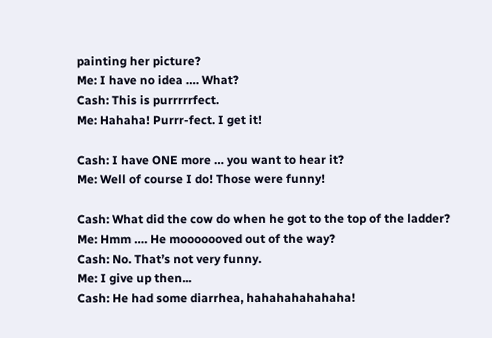painting her picture?
Me: I have no idea …. What?
Cash: This is purrrrrfect.
Me: Hahaha! Purrr-fect. I get it!

Cash: I have ONE more … you want to hear it?
Me: Well of course I do! Those were funny!

Cash: What did the cow do when he got to the top of the ladder?
Me: Hmm …. He mooooooved out of the way?
Cash: No. That’s not very funny.
Me: I give up then...
Cash: He had some diarrhea, hahahahahahaha!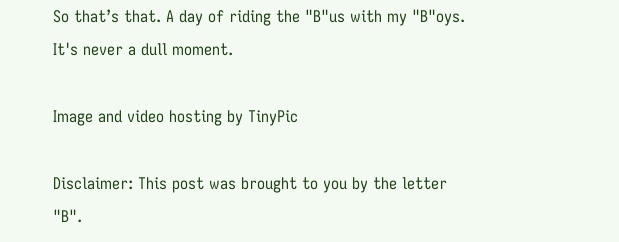So that’s that. A day of riding the "B"us with my "B"oys. It's never a dull moment.

Image and video hosting by TinyPic

Disclaimer: This post was brought to you by the letter "B".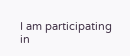I am participating in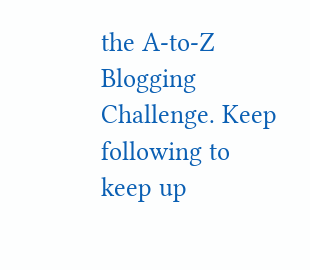the A-to-Z Blogging Challenge. Keep following to keep up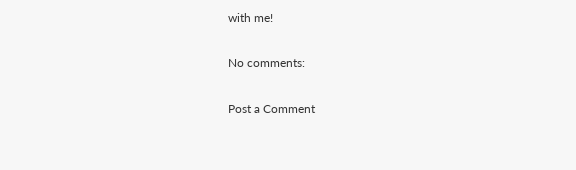with me!

No comments:

Post a Comment